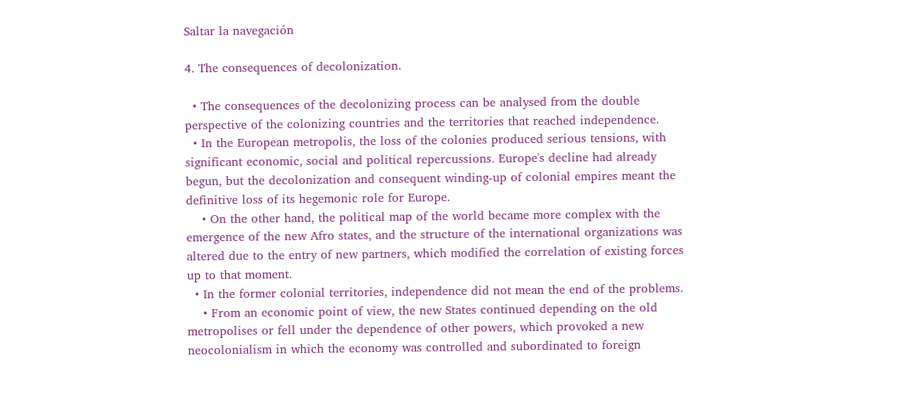Saltar la navegación

4. The consequences of decolonization.

  • The consequences of the decolonizing process can be analysed from the double perspective of the colonizing countries and the territories that reached independence.
  • In the European metropolis, the loss of the colonies produced serious tensions, with significant economic, social and political repercussions. Europe's decline had already begun, but the decolonization and consequent winding-up of colonial empires meant the definitive loss of its hegemonic role for Europe.
    • On the other hand, the political map of the world became more complex with the emergence of the new Afro states, and the structure of the international organizations was altered due to the entry of new partners, which modified the correlation of existing forces up to that moment.
  • In the former colonial territories, independence did not mean the end of the problems.
    • From an economic point of view, the new States continued depending on the old metropolises or fell under the dependence of other powers, which provoked a new neocolonialism in which the economy was controlled and subordinated to foreign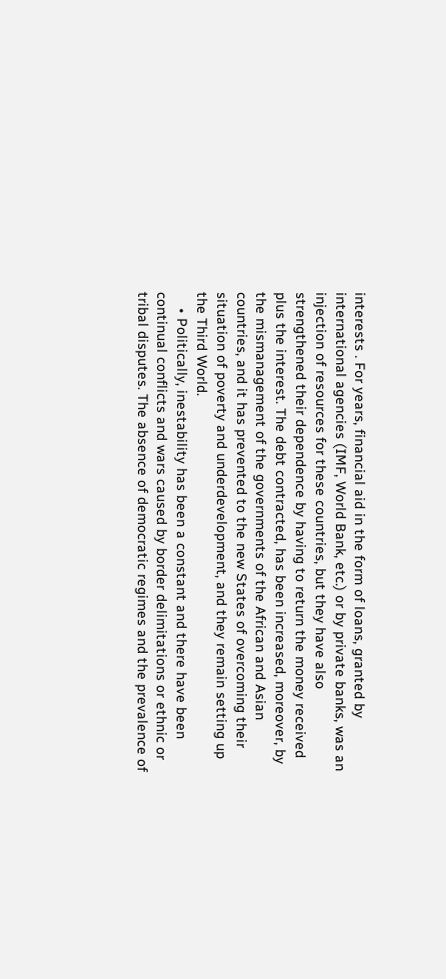interests . For years, financial aid in the form of loans, granted by international agencies (IMF, World Bank, etc.) or by private banks, was an injection of resources for these countries, but they have also strengthened their dependence by having to return the money received plus the interest. The debt contracted, has been increased, moreover, by the mismanagement of the governments of the African and Asian countries, and it has prevented to the new States of overcoming their situation of poverty and underdevelopment, and they remain setting up the Third World.
    • Politically, inestability has been a constant and there have been continual conflicts and wars caused by border delimitations or ethnic or tribal disputes. The absence of democratic regimes and the prevalence of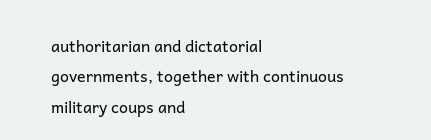authoritarian and dictatorial governments, together with continuous military coups and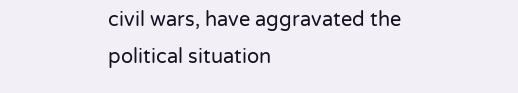civil wars, have aggravated the political situation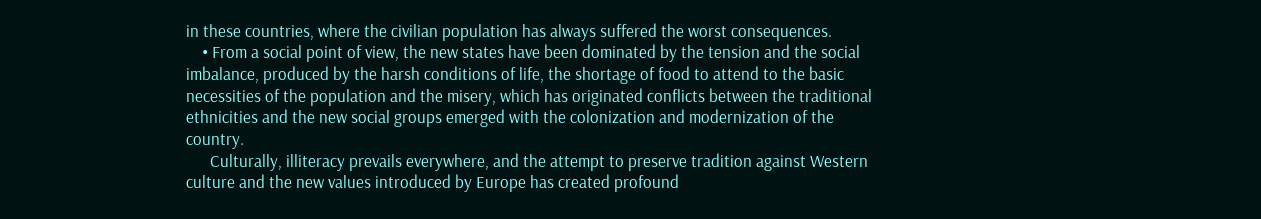in these countries, where the civilian population has always suffered the worst consequences.
    • From a social point of view, the new states have been dominated by the tension and the social imbalance, produced by the harsh conditions of life, the shortage of food to attend to the basic necessities of the population and the misery, which has originated conflicts between the traditional ethnicities and the new social groups emerged with the colonization and modernization of the country.
      Culturally, illiteracy prevails everywhere, and the attempt to preserve tradition against Western culture and the new values introduced by Europe has created profound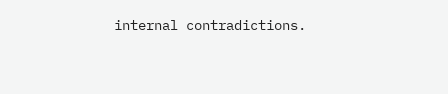internal contradictions.